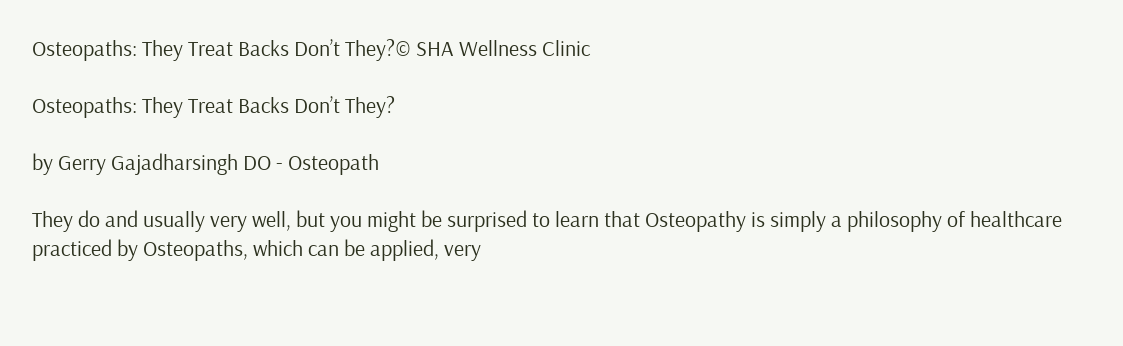Osteopaths: They Treat Backs Don’t They?© SHA Wellness Clinic

Osteopaths: They Treat Backs Don’t They?

by Gerry Gajadharsingh DO - Osteopath

They do and usually very well, but you might be surprised to learn that Osteopathy is simply a philosophy of healthcare practiced by Osteopaths, which can be applied, very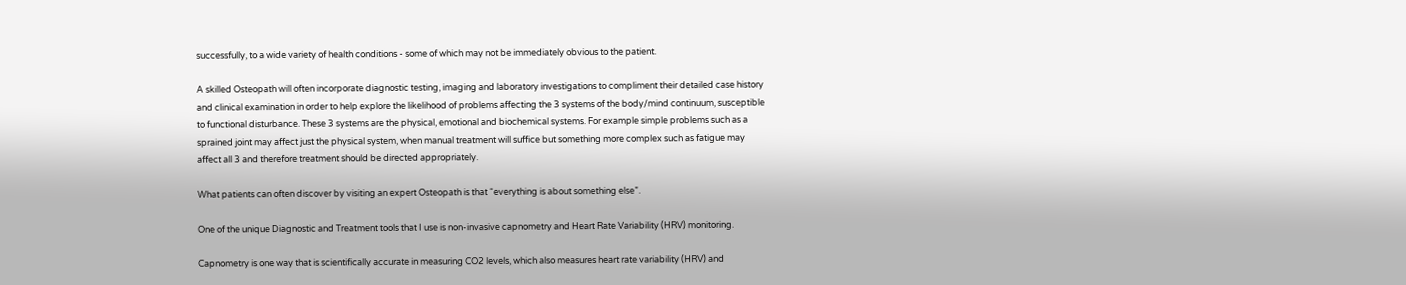successfully, to a wide variety of health conditions - some of which may not be immediately obvious to the patient.

A skilled Osteopath will often incorporate diagnostic testing, imaging and laboratory investigations to compliment their detailed case history and clinical examination in order to help explore the likelihood of problems affecting the 3 systems of the body/mind continuum, susceptible to functional disturbance. These 3 systems are the physical, emotional and biochemical systems. For example simple problems such as a sprained joint may affect just the physical system, when manual treatment will suffice but something more complex such as fatigue may affect all 3 and therefore treatment should be directed appropriately.

What patients can often discover by visiting an expert Osteopath is that “everything is about something else”.

One of the unique Diagnostic and Treatment tools that I use is non-invasive capnometry and Heart Rate Variability (HRV) monitoring.

Capnometry is one way that is scientifically accurate in measuring CO2 levels, which also measures heart rate variability (HRV) and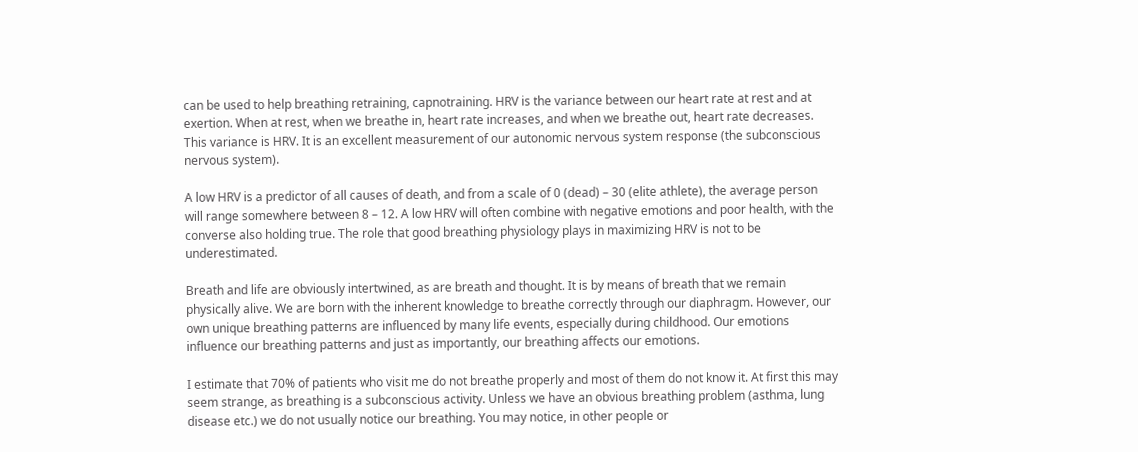can be used to help breathing retraining, capnotraining. HRV is the variance between our heart rate at rest and at exertion. When at rest, when we breathe in, heart rate increases, and when we breathe out, heart rate decreases. This variance is HRV. It is an excellent measurement of our autonomic nervous system response (the subconscious nervous system).

A low HRV is a predictor of all causes of death, and from a scale of 0 (dead) – 30 (elite athlete), the average person will range somewhere between 8 – 12. A low HRV will often combine with negative emotions and poor health, with the converse also holding true. The role that good breathing physiology plays in maximizing HRV is not to be underestimated.

Breath and life are obviously intertwined, as are breath and thought. It is by means of breath that we remain physically alive. We are born with the inherent knowledge to breathe correctly through our diaphragm. However, our own unique breathing patterns are influenced by many life events, especially during childhood. Our emotions influence our breathing patterns and just as importantly, our breathing affects our emotions.

I estimate that 70% of patients who visit me do not breathe properly and most of them do not know it. At first this may seem strange, as breathing is a subconscious activity. Unless we have an obvious breathing problem (asthma, lung disease etc.) we do not usually notice our breathing. You may notice, in other people or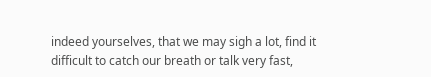indeed yourselves, that we may sigh a lot, find it difficult to catch our breath or talk very fast,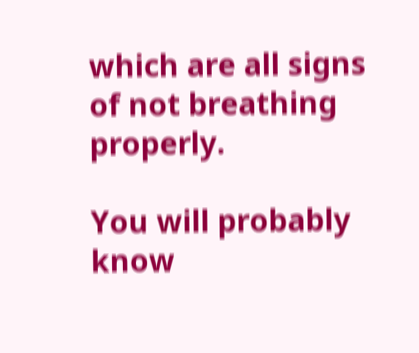which are all signs of not breathing properly.

You will probably know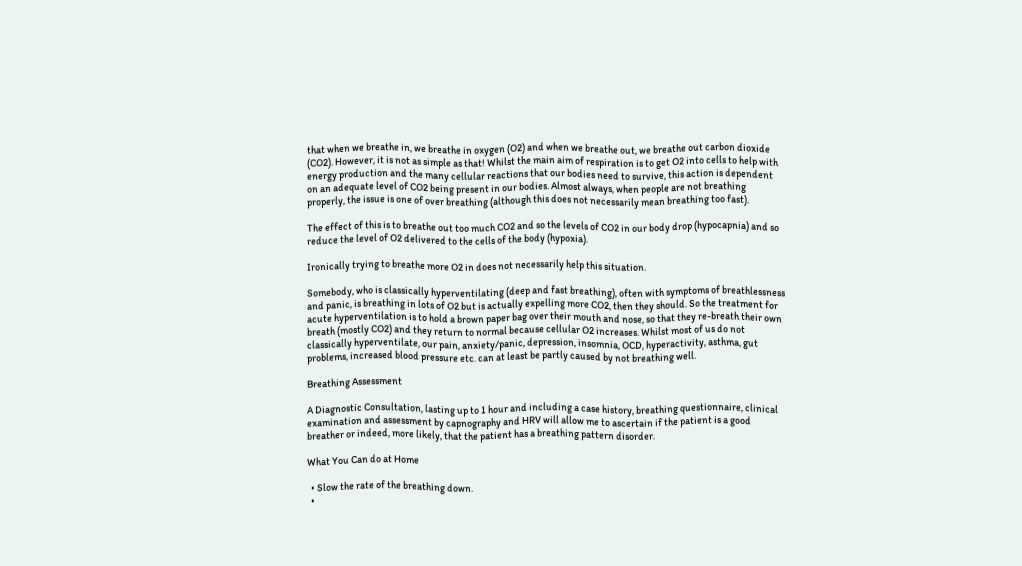that when we breathe in, we breathe in oxygen (O2) and when we breathe out, we breathe out carbon dioxide (CO2). However, it is not as simple as that! Whilst the main aim of respiration is to get O2 into cells to help with energy production and the many cellular reactions that our bodies need to survive, this action is dependent on an adequate level of CO2 being present in our bodies. Almost always, when people are not breathing properly, the issue is one of over breathing (although this does not necessarily mean breathing too fast).

The effect of this is to breathe out too much CO2 and so the levels of CO2 in our body drop (hypocapnia) and so reduce the level of O2 delivered to the cells of the body (hypoxia).

Ironically trying to breathe more O2 in does not necessarily help this situation.

Somebody, who is classically hyperventilating (deep and fast breathing), often with symptoms of breathlessness and panic, is breathing in lots of O2 but is actually expelling more CO2, then they should. So the treatment for acute hyperventilation is to hold a brown paper bag over their mouth and nose, so that they re-breath their own breath (mostly CO2) and they return to normal because cellular O2 increases. Whilst most of us do not classically hyperventilate, our pain, anxiety/panic, depression, insomnia, OCD, hyperactivity, asthma, gut problems, increased blood pressure etc. can at least be partly caused by not breathing well.

Breathing Assessment

A Diagnostic Consultation, lasting up to 1 hour and including a case history, breathing questionnaire, clinical examination and assessment by capnography and HRV will allow me to ascertain if the patient is a good breather or indeed, more likely, that the patient has a breathing pattern disorder.

What You Can do at Home

  • Slow the rate of the breathing down.
  •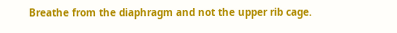Breathe from the diaphragm and not the upper rib cage.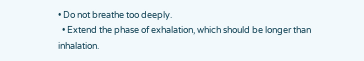• Do not breathe too deeply.
  • Extend the phase of exhalation, which should be longer than inhalation.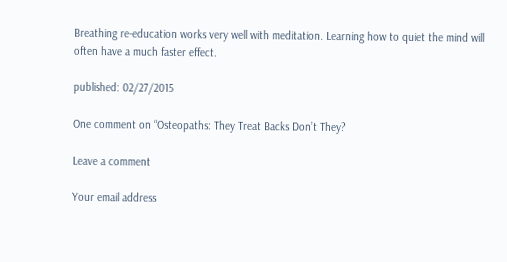Breathing re-education works very well with meditation. Learning how to quiet the mind will often have a much faster effect.

published: 02/27/2015

One comment on “Osteopaths: They Treat Backs Don’t They?

Leave a comment

Your email address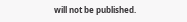will not be published.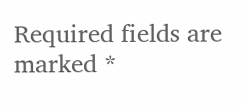Required fields are marked *